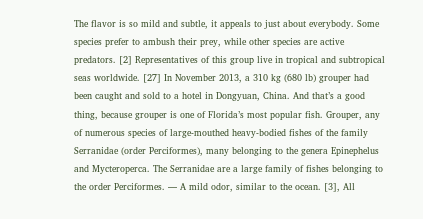The flavor is so mild and subtle, it appeals to just about everybody. Some species prefer to ambush their prey, while other species are active predators. [2] Representatives of this group live in tropical and subtropical seas worldwide. [27] In November 2013, a 310 kg (680 lb) grouper had been caught and sold to a hotel in Dongyuan, China. And that’s a good thing, because grouper is one of Florida’s most popular fish. Grouper, any of numerous species of large-mouthed heavy-bodied fishes of the family Serranidae (order Perciformes), many belonging to the genera Epinephelus and Mycteroperca. The Serranidae are a large family of fishes belonging to the order Perciformes. — A mild odor, similar to the ocean. [3], All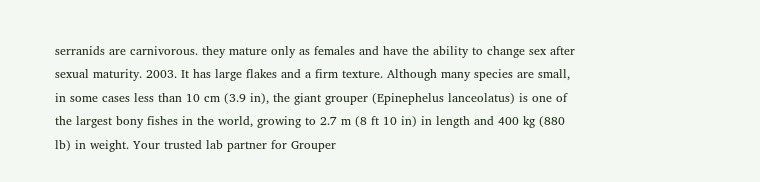serranids are carnivorous. they mature only as females and have the ability to change sex after sexual maturity. 2003. It has large flakes and a firm texture. Although many species are small, in some cases less than 10 cm (3.9 in), the giant grouper (Epinephelus lanceolatus) is one of the largest bony fishes in the world, growing to 2.7 m (8 ft 10 in) in length and 400 kg (880 lb) in weight. Your trusted lab partner for Grouper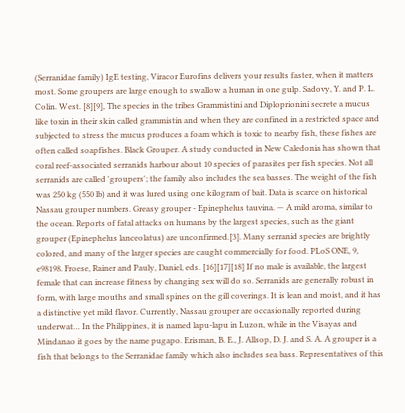(Serranidae family) IgE testing, Viracor Eurofins delivers your results faster, when it matters most. Some groupers are large enough to swallow a human in one gulp. Sadovy, Y. and P. L. Colin. West. [8][9], The species in the tribes Grammistini and Diploprionini secrete a mucus like toxin in their skin called grammistin and when they are confined in a restricted space and subjected to stress the mucus produces a foam which is toxic to nearby fish, these fishes are often called soapfishes. Black Grouper. A study conducted in New Caledonia has shown that coral reef-associated serranids harbour about 10 species of parasites per fish species. Not all serranids are called 'groupers'; the family also includes the sea basses. The weight of the fish was 250 kg (550 lb) and it was lured using one kilogram of bait. Data is scarce on historical Nassau grouper numbers. Greasy grouper - Epinephelus tauvina. — A mild aroma, similar to the ocean. Reports of fatal attacks on humans by the largest species, such as the giant grouper (Epinephelus lanceolatus) are unconfirmed.[3]. Many serranid species are brightly colored, and many of the larger species are caught commercially for food. PLoS ONE, 9, e98198. Froese, Rainer and Pauly, Daniel, eds. [16][17][18] If no male is available, the largest female that can increase fitness by changing sex will do so. Serranids are generally robust in form, with large mouths and small spines on the gill coverings. It is lean and moist, and it has a distinctive yet mild flavor. Currently, Nassau grouper are occasionally reported during underwat… In the Philippines, it is named lapu-lapu in Luzon, while in the Visayas and Mindanao it goes by the name pugapo. Erisman, B. E., J. Allsop, D. J. and S. A. A grouper is a fish that belongs to the Serranidae family which also includes sea bass. Representatives of this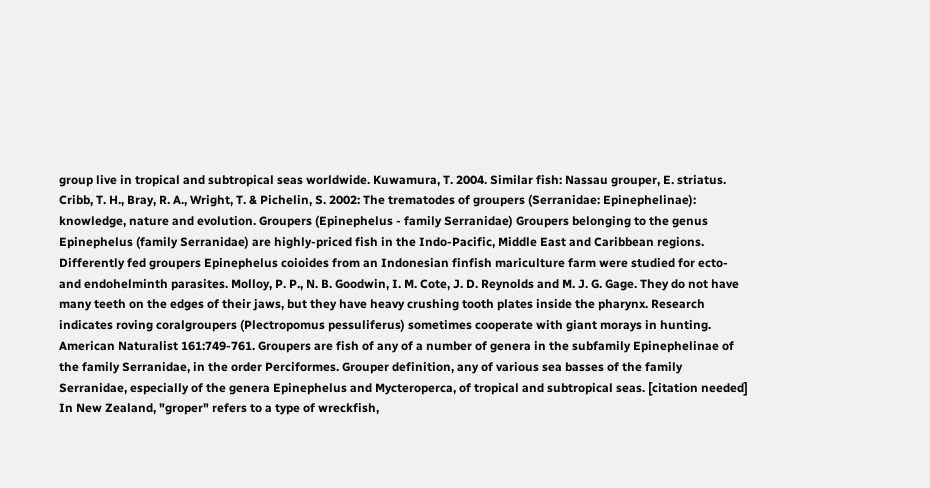group live in tropical and subtropical seas worldwide. Kuwamura, T. 2004. Similar fish: Nassau grouper, E. striatus. Cribb, T. H., Bray, R. A., Wright, T. & Pichelin, S. 2002: The trematodes of groupers (Serranidae: Epinephelinae): knowledge, nature and evolution. Groupers (Epinephelus - family Serranidae) Groupers belonging to the genus Epinephelus (family Serranidae) are highly-priced fish in the Indo-Pacific, Middle East and Caribbean regions. Differently fed groupers Epinephelus coioides from an Indonesian finfish mariculture farm were studied for ecto- and endohelminth parasites. Molloy, P. P., N. B. Goodwin, I. M. Cote, J. D. Reynolds and M. J. G. Gage. They do not have many teeth on the edges of their jaws, but they have heavy crushing tooth plates inside the pharynx. Research indicates roving coralgroupers (Plectropomus pessuliferus) sometimes cooperate with giant morays in hunting. American Naturalist 161:749-761. Groupers are fish of any of a number of genera in the subfamily Epinephelinae of the family Serranidae, in the order Perciformes. Grouper definition, any of various sea basses of the family Serranidae, especially of the genera Epinephelus and Mycteroperca, of tropical and subtropical seas. [citation needed] In New Zealand, "groper" refers to a type of wreckfish,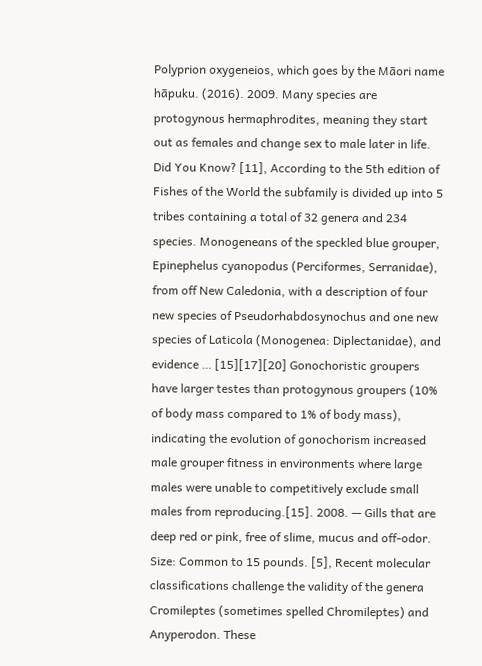Polyprion oxygeneios, which goes by the Māori name hāpuku. (2016). 2009. Many species are protogynous hermaphrodites, meaning they start out as females and change sex to male later in life. Did You Know? [11], According to the 5th edition of Fishes of the World the subfamily is divided up into 5 tribes containing a total of 32 genera and 234 species. Monogeneans of the speckled blue grouper, Epinephelus cyanopodus (Perciformes, Serranidae), from off New Caledonia, with a description of four new species of Pseudorhabdosynochus and one new species of Laticola (Monogenea: Diplectanidae), and evidence … [15][17][20] Gonochoristic groupers have larger testes than protogynous groupers (10% of body mass compared to 1% of body mass), indicating the evolution of gonochorism increased male grouper fitness in environments where large males were unable to competitively exclude small males from reproducing.[15]. 2008. — Gills that are deep red or pink, free of slime, mucus and off-odor. Size: Common to 15 pounds. [5], Recent molecular classifications challenge the validity of the genera Cromileptes (sometimes spelled Chromileptes) and Anyperodon. These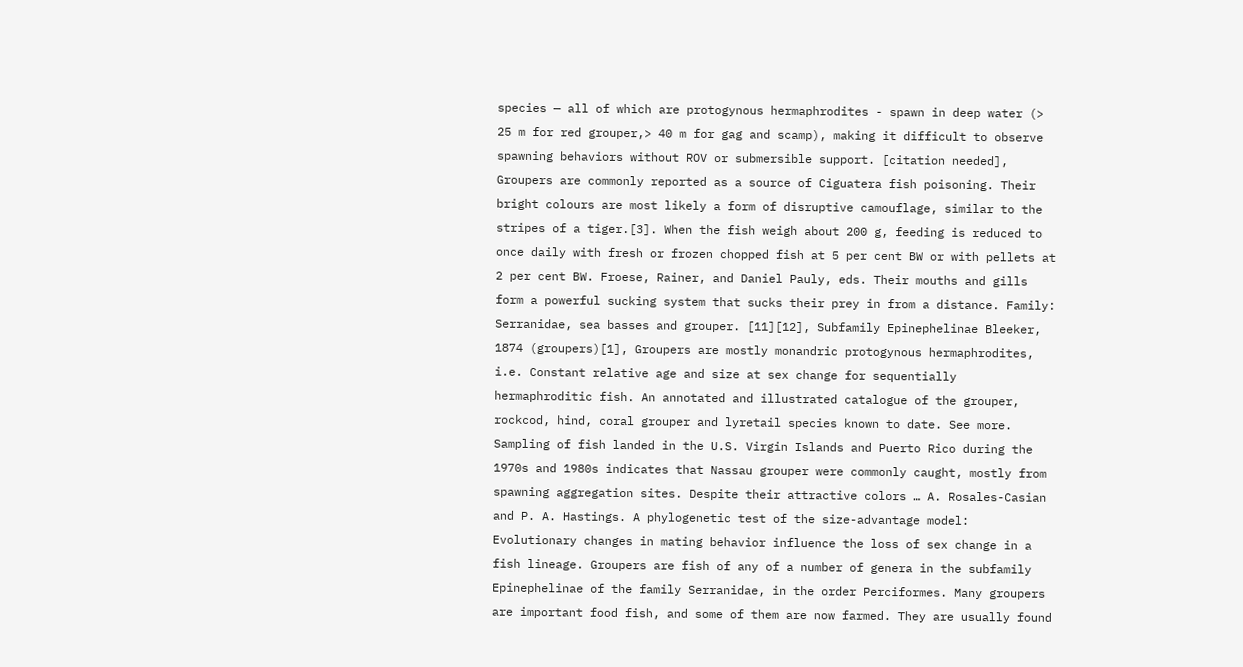species — all of which are protogynous hermaphrodites - spawn in deep water (> 25 m for red grouper,> 40 m for gag and scamp), making it difficult to observe spawning behaviors without ROV or submersible support. [citation needed], Groupers are commonly reported as a source of Ciguatera fish poisoning. Their bright colours are most likely a form of disruptive camouflage, similar to the stripes of a tiger.[3]. When the fish weigh about 200 g, feeding is reduced to once daily with fresh or frozen chopped fish at 5 per cent BW or with pellets at 2 per cent BW. Froese, Rainer, and Daniel Pauly, eds. Their mouths and gills form a powerful sucking system that sucks their prey in from a distance. Family: Serranidae, sea basses and grouper. [11][12], Subfamily Epinephelinae Bleeker, 1874 (groupers)[1], Groupers are mostly monandric protogynous hermaphrodites, i.e. Constant relative age and size at sex change for sequentially hermaphroditic fish. An annotated and illustrated catalogue of the grouper, rockcod, hind, coral grouper and lyretail species known to date. See more. Sampling of fish landed in the U.S. Virgin Islands and Puerto Rico during the 1970s and 1980s indicates that Nassau grouper were commonly caught, mostly from spawning aggregation sites. Despite their attractive colors … A. Rosales-Casian and P. A. Hastings. A phylogenetic test of the size-advantage model: Evolutionary changes in mating behavior influence the loss of sex change in a fish lineage. Groupers are fish of any of a number of genera in the subfamily Epinephelinae of the family Serranidae, in the order Perciformes. Many groupers are important food fish, and some of them are now farmed. They are usually found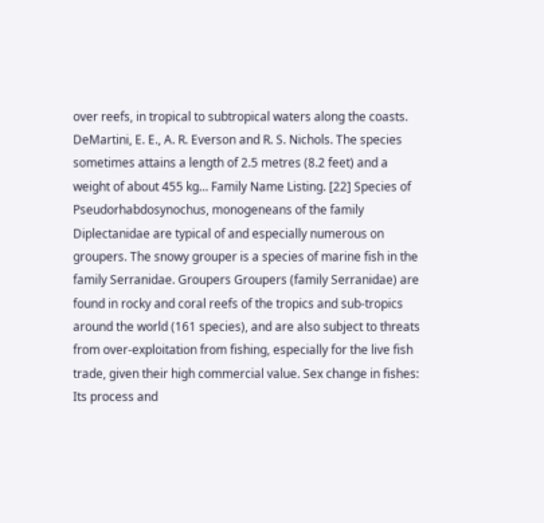over reefs, in tropical to subtropical waters along the coasts. DeMartini, E. E., A. R. Everson and R. S. Nichols. The species sometimes attains a length of 2.5 metres (8.2 feet) and a weight of about 455 kg… Family Name Listing. [22] Species of Pseudorhabdosynochus, monogeneans of the family Diplectanidae are typical of and especially numerous on groupers. The snowy grouper is a species of marine fish in the family Serranidae. Groupers Groupers (family Serranidae) are found in rocky and coral reefs of the tropics and sub-tropics around the world (161 species), and are also subject to threats from over-exploitation from fishing, especially for the live fish trade, given their high commercial value. Sex change in fishes: Its process and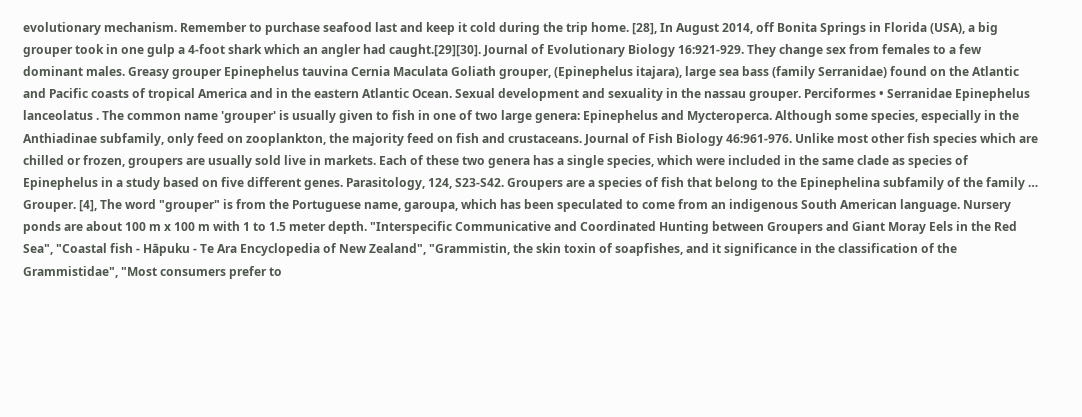evolutionary mechanism. Remember to purchase seafood last and keep it cold during the trip home. [28], In August 2014, off Bonita Springs in Florida (USA), a big grouper took in one gulp a 4-foot shark which an angler had caught.[29][30]. Journal of Evolutionary Biology 16:921-929. They change sex from females to a few dominant males. Greasy grouper Epinephelus tauvina Cernia Maculata Goliath grouper, (Epinephelus itajara), large sea bass (family Serranidae) found on the Atlantic and Pacific coasts of tropical America and in the eastern Atlantic Ocean. Sexual development and sexuality in the nassau grouper. Perciformes • Serranidae Epinephelus lanceolatus . The common name 'grouper' is usually given to fish in one of two large genera: Epinephelus and Mycteroperca. Although some species, especially in the Anthiadinae subfamily, only feed on zooplankton, the majority feed on fish and crustaceans. Journal of Fish Biology 46:961-976. Unlike most other fish species which are chilled or frozen, groupers are usually sold live in markets. Each of these two genera has a single species, which were included in the same clade as species of Epinephelus in a study based on five different genes. Parasitology, 124, S23-S42. Groupers are a species of fish that belong to the Epinephelina subfamily of the family … Grouper. [4], The word "grouper" is from the Portuguese name, garoupa, which has been speculated to come from an indigenous South American language. Nursery ponds are about 100 m x 100 m with 1 to 1.5 meter depth. "Interspecific Communicative and Coordinated Hunting between Groupers and Giant Moray Eels in the Red Sea", "Coastal fish - Hāpuku - Te Ara Encyclopedia of New Zealand", "Grammistin, the skin toxin of soapfishes, and it significance in the classification of the Grammistidae", "Most consumers prefer to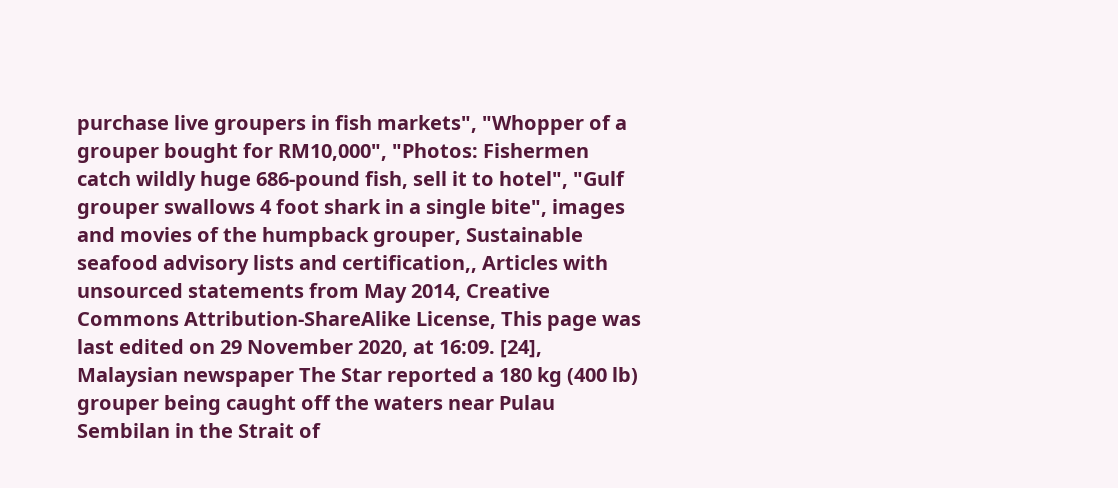purchase live groupers in fish markets", "Whopper of a grouper bought for RM10,000", "Photos: Fishermen catch wildly huge 686-pound fish, sell it to hotel", "Gulf grouper swallows 4 foot shark in a single bite", images and movies of the humpback grouper, Sustainable seafood advisory lists and certification,, Articles with unsourced statements from May 2014, Creative Commons Attribution-ShareAlike License, This page was last edited on 29 November 2020, at 16:09. [24], Malaysian newspaper The Star reported a 180 kg (400 lb) grouper being caught off the waters near Pulau Sembilan in the Strait of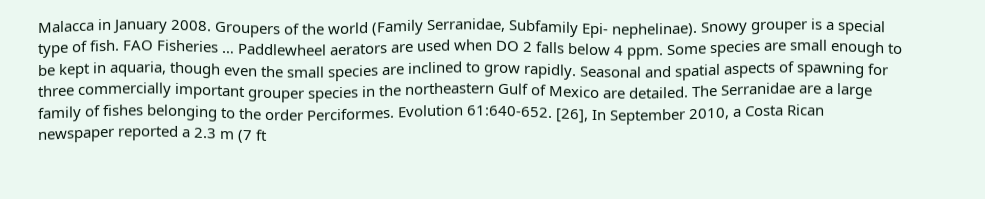Malacca in January 2008. Groupers of the world (Family Serranidae, Subfamily Epi- nephelinae). Snowy grouper is a special type of fish. FAO Fisheries … Paddlewheel aerators are used when DO 2 falls below 4 ppm. Some species are small enough to be kept in aquaria, though even the small species are inclined to grow rapidly. Seasonal and spatial aspects of spawning for three commercially important grouper species in the northeastern Gulf of Mexico are detailed. The Serranidae are a large family of fishes belonging to the order Perciformes. Evolution 61:640-652. [26], In September 2010, a Costa Rican newspaper reported a 2.3 m (7 ft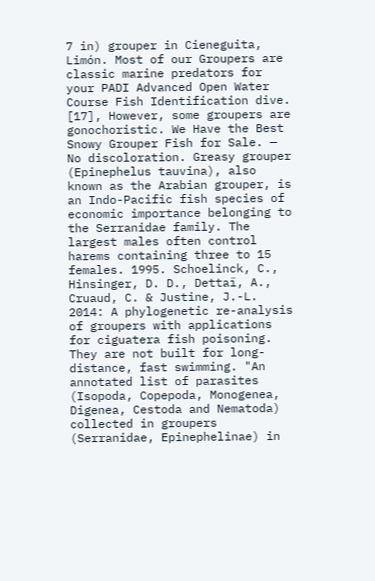7 in) grouper in Cieneguita, Limón. Most of our Groupers are classic marine predators for your PADI Advanced Open Water Course Fish Identification dive. [17], However, some groupers are gonochoristic. We Have the Best Snowy Grouper Fish for Sale. — No discoloration. Greasy grouper (Epinephelus tauvina), also known as the Arabian grouper, is an Indo-Pacific fish species of economic importance belonging to the Serranidae family. The largest males often control harems containing three to 15 females. 1995. Schoelinck, C., Hinsinger, D. D., Dettaï, A., Cruaud, C. & Justine, J.-L. 2014: A phylogenetic re-analysis of groupers with applications for ciguatera fish poisoning. They are not built for long-distance, fast swimming. "An annotated list of parasites (Isopoda, Copepoda, Monogenea, Digenea, Cestoda and Nematoda) collected in groupers (Serranidae, Epinephelinae) in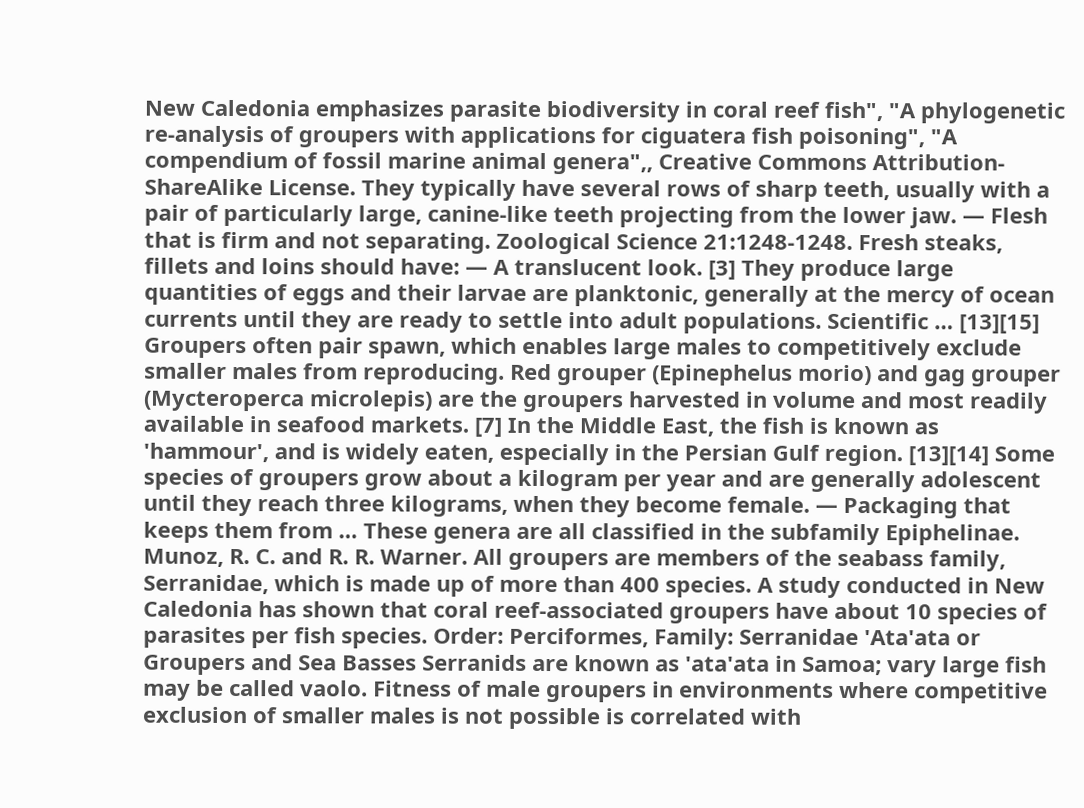New Caledonia emphasizes parasite biodiversity in coral reef fish", "A phylogenetic re-analysis of groupers with applications for ciguatera fish poisoning", "A compendium of fossil marine animal genera",, Creative Commons Attribution-ShareAlike License. They typically have several rows of sharp teeth, usually with a pair of particularly large, canine-like teeth projecting from the lower jaw. — Flesh that is firm and not separating. Zoological Science 21:1248-1248. Fresh steaks, fillets and loins should have: — A translucent look. [3] They produce large quantities of eggs and their larvae are planktonic, generally at the mercy of ocean currents until they are ready to settle into adult populations. Scientific … [13][15] Groupers often pair spawn, which enables large males to competitively exclude smaller males from reproducing. Red grouper (Epinephelus morio) and gag grouper (Mycteroperca microlepis) are the groupers harvested in volume and most readily available in seafood markets. [7] In the Middle East, the fish is known as 'hammour', and is widely eaten, especially in the Persian Gulf region. [13][14] Some species of groupers grow about a kilogram per year and are generally adolescent until they reach three kilograms, when they become female. — Packaging that keeps them from … These genera are all classified in the subfamily Epiphelinae. Munoz, R. C. and R. R. Warner. All groupers are members of the seabass family, Serranidae, which is made up of more than 400 species. A study conducted in New Caledonia has shown that coral reef-associated groupers have about 10 species of parasites per fish species. Order: Perciformes, Family: Serranidae 'Ata'ata or Groupers and Sea Basses Serranids are known as 'ata'ata in Samoa; vary large fish may be called vaolo. Fitness of male groupers in environments where competitive exclusion of smaller males is not possible is correlated with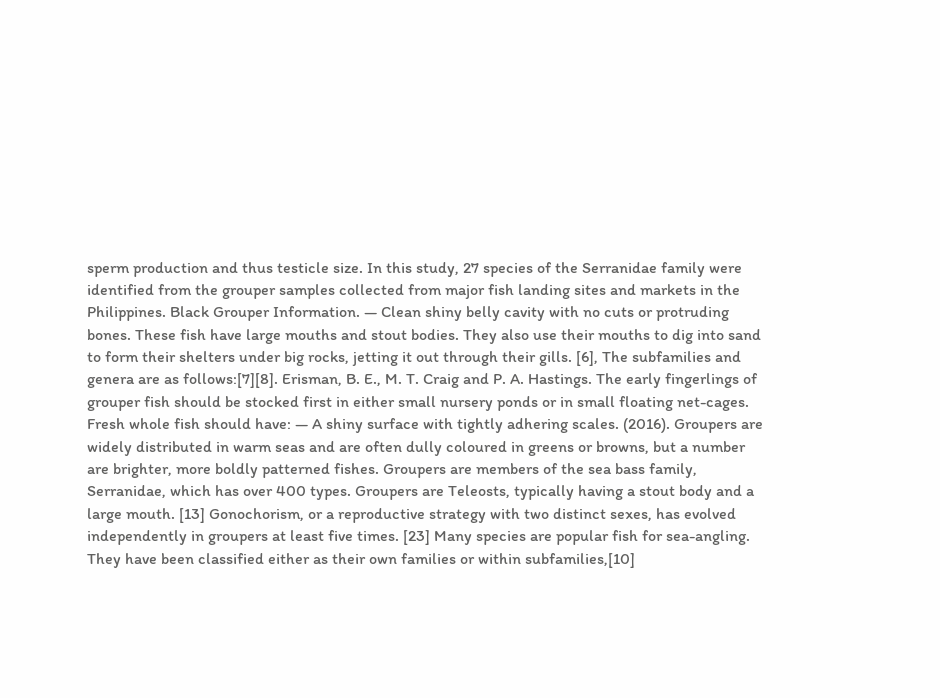sperm production and thus testicle size. In this study, 27 species of the Serranidae family were identified from the grouper samples collected from major fish landing sites and markets in the Philippines. Black Grouper Information. — Clean shiny belly cavity with no cuts or protruding bones. These fish have large mouths and stout bodies. They also use their mouths to dig into sand to form their shelters under big rocks, jetting it out through their gills. [6], The subfamilies and genera are as follows:[7][8]. Erisman, B. E., M. T. Craig and P. A. Hastings. The early fingerlings of grouper fish should be stocked first in either small nursery ponds or in small floating net-cages. Fresh whole fish should have: — A shiny surface with tightly adhering scales. (2016). Groupers are widely distributed in warm seas and are often dully coloured in greens or browns, but a number are brighter, more boldly patterned fishes. Groupers are members of the sea bass family, Serranidae, which has over 400 types. Groupers are Teleosts, typically having a stout body and a large mouth. [13] Gonochorism, or a reproductive strategy with two distinct sexes, has evolved independently in groupers at least five times. [23] Many species are popular fish for sea-angling. They have been classified either as their own families or within subfamilies,[10]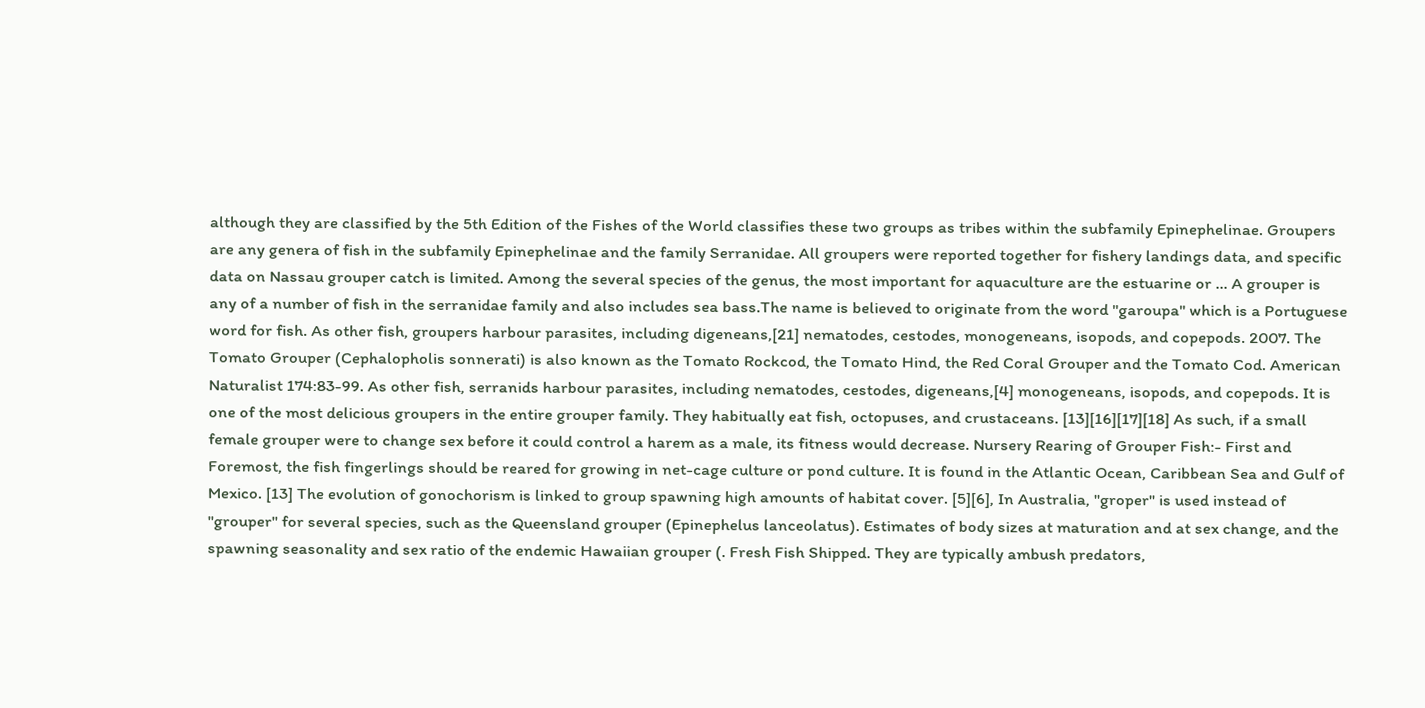although they are classified by the 5th Edition of the Fishes of the World classifies these two groups as tribes within the subfamily Epinephelinae. Groupers are any genera of fish in the subfamily Epinephelinae and the family Serranidae. All groupers were reported together for fishery landings data, and specific data on Nassau grouper catch is limited. Among the several species of the genus, the most important for aquaculture are the estuarine or … A grouper is any of a number of fish in the serranidae family and also includes sea bass.The name is believed to originate from the word "garoupa" which is a Portuguese word for fish. As other fish, groupers harbour parasites, including digeneans,[21] nematodes, cestodes, monogeneans, isopods, and copepods. 2007. The Tomato Grouper (Cephalopholis sonnerati) is also known as the Tomato Rockcod, the Tomato Hind, the Red Coral Grouper and the Tomato Cod. American Naturalist 174:83-99. As other fish, serranids harbour parasites, including nematodes, cestodes, digeneans,[4] monogeneans, isopods, and copepods. It is one of the most delicious groupers in the entire grouper family. They habitually eat fish, octopuses, and crustaceans. [13][16][17][18] As such, if a small female grouper were to change sex before it could control a harem as a male, its fitness would decrease. Nursery Rearing of Grouper Fish:- First and Foremost, the fish fingerlings should be reared for growing in net-cage culture or pond culture. It is found in the Atlantic Ocean, Caribbean Sea and Gulf of Mexico. [13] The evolution of gonochorism is linked to group spawning high amounts of habitat cover. [5][6], In Australia, "groper" is used instead of "grouper" for several species, such as the Queensland grouper (Epinephelus lanceolatus). Estimates of body sizes at maturation and at sex change, and the spawning seasonality and sex ratio of the endemic Hawaiian grouper (. Fresh Fish Shipped. They are typically ambush predators,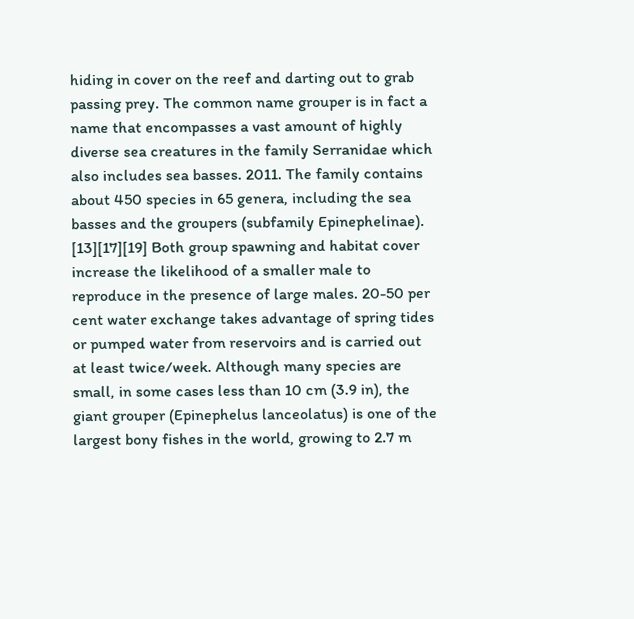hiding in cover on the reef and darting out to grab passing prey. The common name grouper is in fact a name that encompasses a vast amount of highly diverse sea creatures in the family Serranidae which also includes sea basses. 2011. The family contains about 450 species in 65 genera, including the sea basses and the groupers (subfamily Epinephelinae). [13][17][19] Both group spawning and habitat cover increase the likelihood of a smaller male to reproduce in the presence of large males. 20-50 per cent water exchange takes advantage of spring tides or pumped water from reservoirs and is carried out at least twice/week. Although many species are small, in some cases less than 10 cm (3.9 in), the giant grouper (Epinephelus lanceolatus) is one of the largest bony fishes in the world, growing to 2.7 m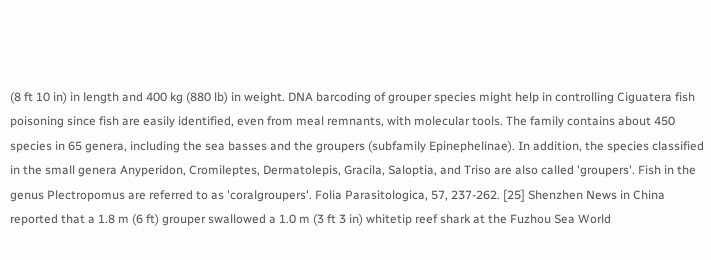(8 ft 10 in) in length and 400 kg (880 lb) in weight. DNA barcoding of grouper species might help in controlling Ciguatera fish poisoning since fish are easily identified, even from meal remnants, with molecular tools. The family contains about 450 species in 65 genera, including the sea basses and the groupers (subfamily Epinephelinae). In addition, the species classified in the small genera Anyperidon, Cromileptes, Dermatolepis, Gracila, Saloptia, and Triso are also called 'groupers'. Fish in the genus Plectropomus are referred to as 'coralgroupers'. Folia Parasitologica, 57, 237-262. [25] Shenzhen News in China reported that a 1.8 m (6 ft) grouper swallowed a 1.0 m (3 ft 3 in) whitetip reef shark at the Fuzhou Sea World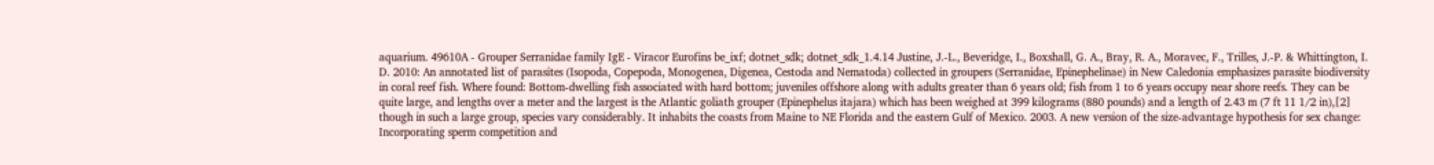aquarium. 49610A - Grouper Serranidae family IgE - Viracor Eurofins be_ixf; dotnet_sdk; dotnet_sdk_1.4.14 Justine, J.-L., Beveridge, I., Boxshall, G. A., Bray, R. A., Moravec, F., Trilles, J.-P. & Whittington, I. D. 2010: An annotated list of parasites (Isopoda, Copepoda, Monogenea, Digenea, Cestoda and Nematoda) collected in groupers (Serranidae, Epinephelinae) in New Caledonia emphasizes parasite biodiversity in coral reef fish. Where found: Bottom-dwelling fish associated with hard bottom; juveniles offshore along with adults greater than 6 years old; fish from 1 to 6 years occupy near shore reefs. They can be quite large, and lengths over a meter and the largest is the Atlantic goliath grouper (Epinephelus itajara) which has been weighed at 399 kilograms (880 pounds) and a length of 2.43 m (7 ft 11 1⁄2 in),[2] though in such a large group, species vary considerably. It inhabits the coasts from Maine to NE Florida and the eastern Gulf of Mexico. 2003. A new version of the size-advantage hypothesis for sex change: Incorporating sperm competition and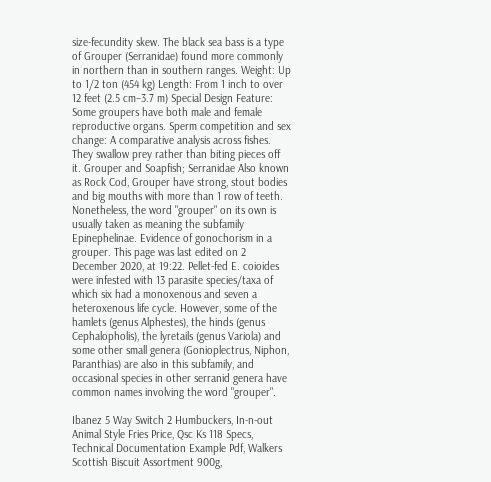size-fecundity skew. The black sea bass is a type of Grouper (Serranidae) found more commonly in northern than in southern ranges. Weight: Up to 1/2 ton (454 kg) Length: From 1 inch to over 12 feet (2.5 cm–3.7 m) Special Design Feature: Some groupers have both male and female reproductive organs. Sperm competition and sex change: A comparative analysis across fishes. They swallow prey rather than biting pieces off it. Grouper and Soapfish; Serranidae Also known as Rock Cod, Grouper have strong, stout bodies and big mouths with more than 1 row of teeth. Nonetheless, the word "grouper" on its own is usually taken as meaning the subfamily Epinephelinae. Evidence of gonochorism in a grouper. This page was last edited on 2 December 2020, at 19:22. Pellet-fed E. coioides were infested with 13 parasite species/taxa of which six had a monoxenous and seven a heteroxenous life cycle. However, some of the hamlets (genus Alphestes), the hinds (genus Cephalopholis), the lyretails (genus Variola) and some other small genera (Gonioplectrus, Niphon, Paranthias) are also in this subfamily, and occasional species in other serranid genera have common names involving the word "grouper".

Ibanez 5 Way Switch 2 Humbuckers, In-n-out Animal Style Fries Price, Qsc Ks 118 Specs, Technical Documentation Example Pdf, Walkers Scottish Biscuit Assortment 900g,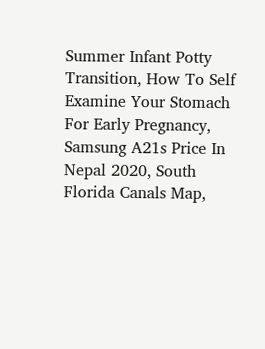Summer Infant Potty Transition, How To Self Examine Your Stomach For Early Pregnancy, Samsung A21s Price In Nepal 2020, South Florida Canals Map,